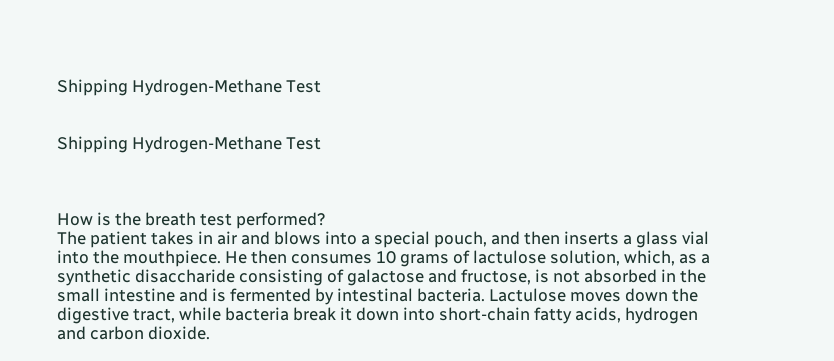Shipping Hydrogen-Methane Test


Shipping Hydrogen-Methane Test



How is the breath test performed?
The patient takes in air and blows into a special pouch, and then inserts a glass vial into the mouthpiece. He then consumes 10 grams of lactulose solution, which, as a synthetic disaccharide consisting of galactose and fructose, is not absorbed in the small intestine and is fermented by intestinal bacteria. Lactulose moves down the digestive tract, while bacteria break it down into short-chain fatty acids, hydrogen and carbon dioxide.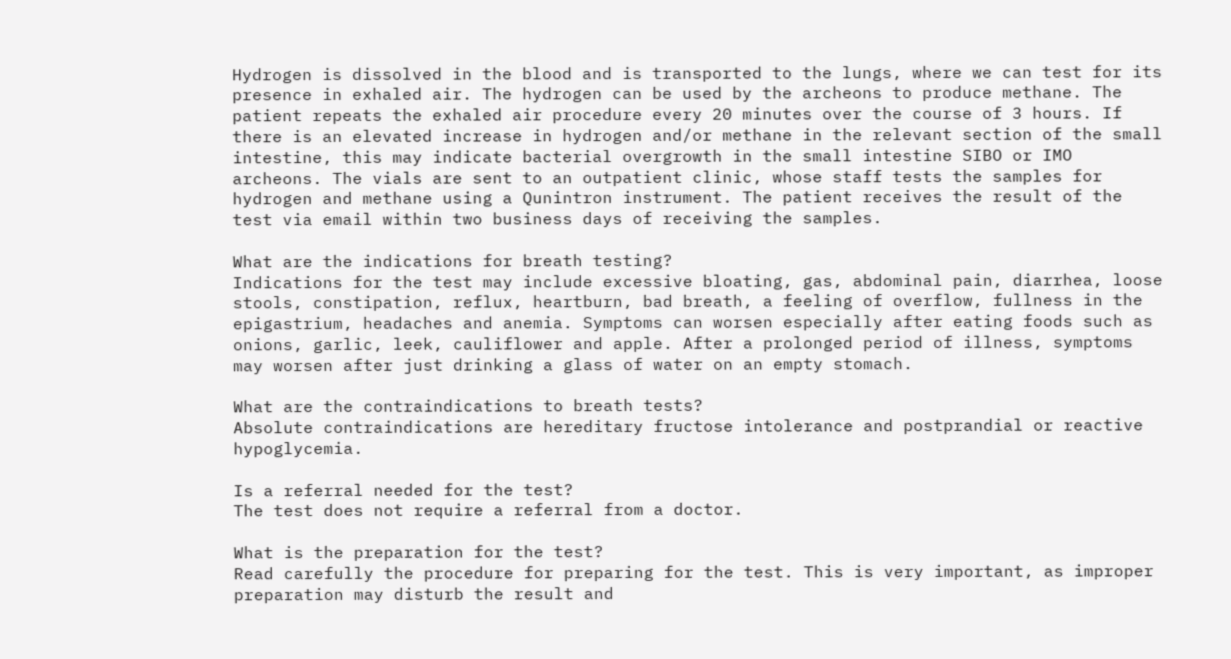Hydrogen is dissolved in the blood and is transported to the lungs, where we can test for its presence in exhaled air. The hydrogen can be used by the archeons to produce methane. The patient repeats the exhaled air procedure every 20 minutes over the course of 3 hours. If there is an elevated increase in hydrogen and/or methane in the relevant section of the small intestine, this may indicate bacterial overgrowth in the small intestine SIBO or IMO archeons. The vials are sent to an outpatient clinic, whose staff tests the samples for hydrogen and methane using a Qunintron instrument. The patient receives the result of the test via email within two business days of receiving the samples.

What are the indications for breath testing?
Indications for the test may include excessive bloating, gas, abdominal pain, diarrhea, loose stools, constipation, reflux, heartburn, bad breath, a feeling of overflow, fullness in the epigastrium, headaches and anemia. Symptoms can worsen especially after eating foods such as onions, garlic, leek, cauliflower and apple. After a prolonged period of illness, symptoms may worsen after just drinking a glass of water on an empty stomach.

What are the contraindications to breath tests?
Absolute contraindications are hereditary fructose intolerance and postprandial or reactive hypoglycemia.

Is a referral needed for the test?
The test does not require a referral from a doctor.

What is the preparation for the test?
Read carefully the procedure for preparing for the test. This is very important, as improper preparation may disturb the result and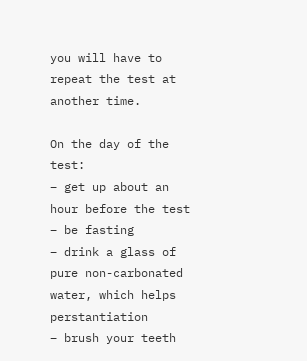you will have to repeat the test at another time.

On the day of the test:
– get up about an hour before the test
– be fasting
– drink a glass of pure non-carbonated water, which helps perstantiation
– brush your teeth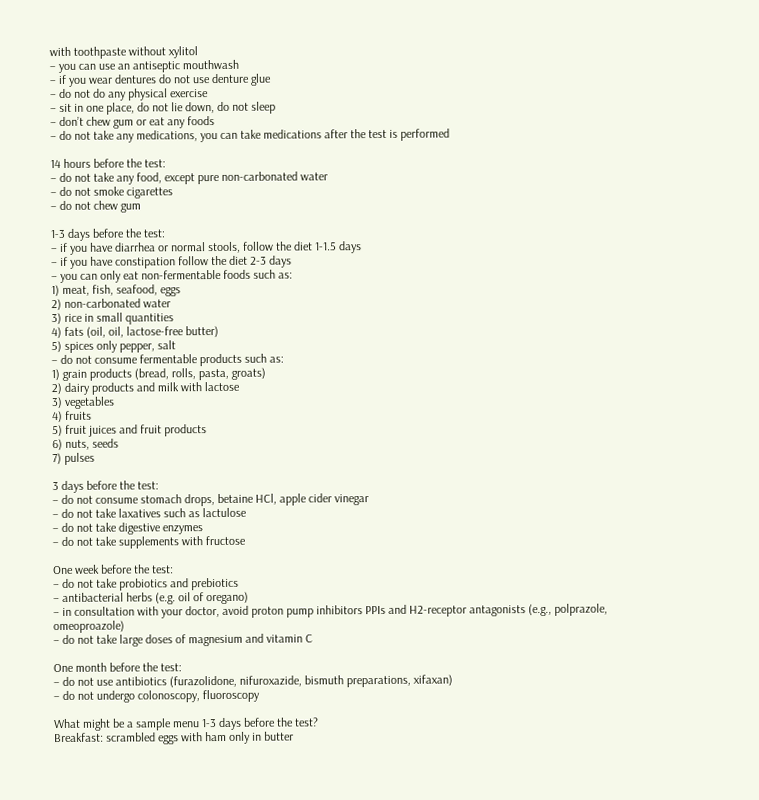with toothpaste without xylitol
– you can use an antiseptic mouthwash
– if you wear dentures do not use denture glue
– do not do any physical exercise
– sit in one place, do not lie down, do not sleep
– don’t chew gum or eat any foods
– do not take any medications, you can take medications after the test is performed

14 hours before the test:
– do not take any food, except pure non-carbonated water
– do not smoke cigarettes
– do not chew gum

1-3 days before the test:
– if you have diarrhea or normal stools, follow the diet 1-1.5 days
– if you have constipation follow the diet 2-3 days
– you can only eat non-fermentable foods such as:
1) meat, fish, seafood, eggs
2) non-carbonated water
3) rice in small quantities
4) fats (oil, oil, lactose-free butter)
5) spices only pepper, salt
– do not consume fermentable products such as:
1) grain products (bread, rolls, pasta, groats)
2) dairy products and milk with lactose
3) vegetables
4) fruits
5) fruit juices and fruit products
6) nuts, seeds
7) pulses

3 days before the test:
– do not consume stomach drops, betaine HCl, apple cider vinegar
– do not take laxatives such as lactulose
– do not take digestive enzymes
– do not take supplements with fructose

One week before the test:
– do not take probiotics and prebiotics
– antibacterial herbs (e.g. oil of oregano)
– in consultation with your doctor, avoid proton pump inhibitors PPIs and H2-receptor antagonists (e.g., polprazole, omeoproazole)
– do not take large doses of magnesium and vitamin C

One month before the test:
– do not use antibiotics (furazolidone, nifuroxazide, bismuth preparations, xifaxan)
– do not undergo colonoscopy, fluoroscopy

What might be a sample menu 1-3 days before the test?
Breakfast: scrambled eggs with ham only in butter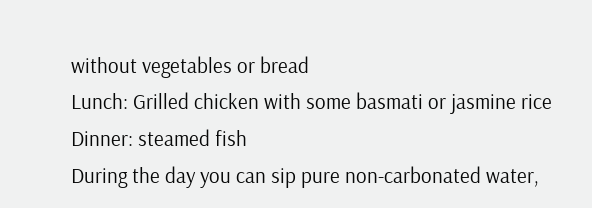without vegetables or bread
Lunch: Grilled chicken with some basmati or jasmine rice
Dinner: steamed fish
During the day you can sip pure non-carbonated water,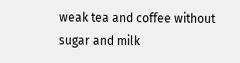weak tea and coffee without sugar and milk